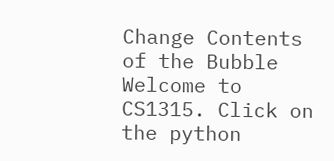Change Contents of the Bubble
Welcome to CS1315. Click on the python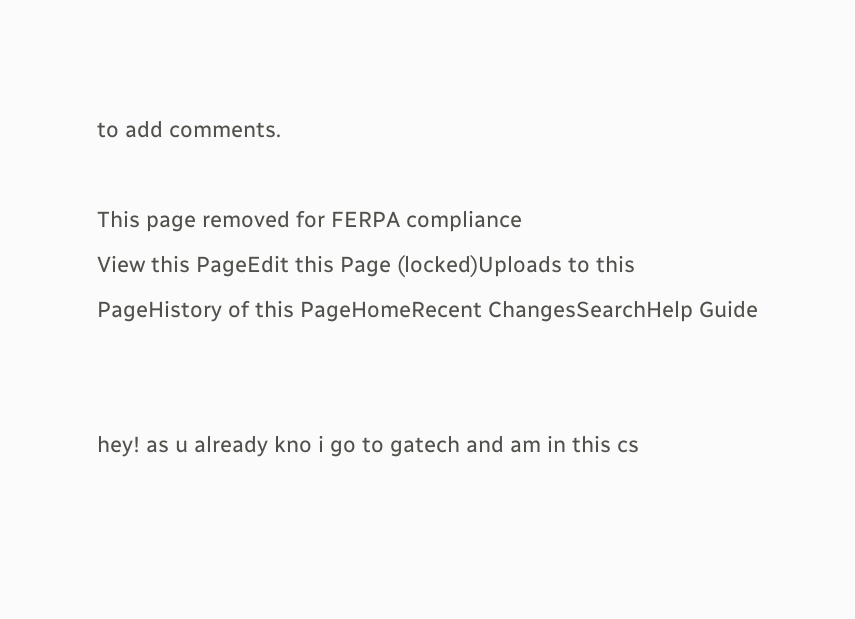to add comments.

This page removed for FERPA compliance
View this PageEdit this Page (locked)Uploads to this PageHistory of this PageHomeRecent ChangesSearchHelp Guide


hey! as u already kno i go to gatech and am in this cs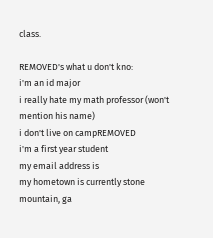class.

REMOVED's what u don't kno:
i'm an id major
i really hate my math professor (won't mention his name)
i don't live on campREMOVED
i'm a first year student
my email address is
my hometown is currently stone mountain, ga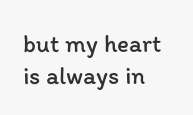but my heart is always in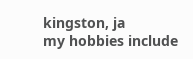kingston, ja
my hobbies include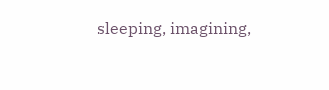sleeping, imagining,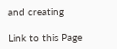and creating

Link to this Page